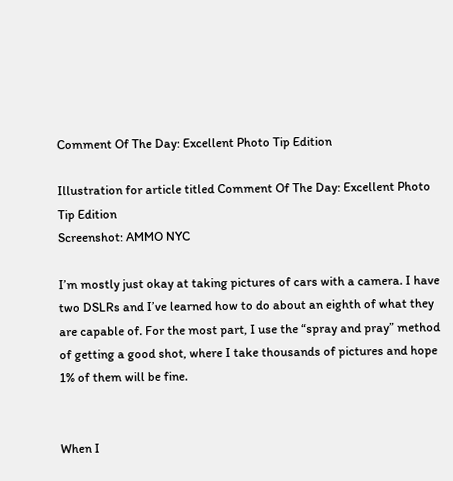Comment Of The Day: Excellent Photo Tip Edition

Illustration for article titled Comment Of The Day: Excellent Photo Tip Edition
Screenshot: AMMO NYC

I’m mostly just okay at taking pictures of cars with a camera. I have two DSLRs and I’ve learned how to do about an eighth of what they are capable of. For the most part, I use the “spray and pray” method of getting a good shot, where I take thousands of pictures and hope 1% of them will be fine.


When I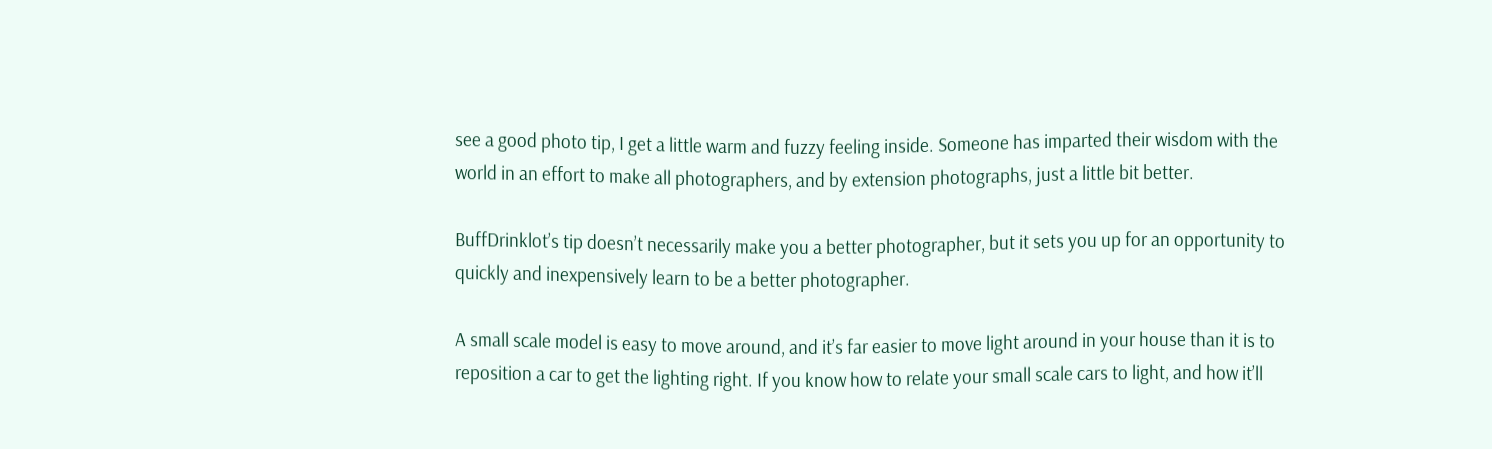see a good photo tip, I get a little warm and fuzzy feeling inside. Someone has imparted their wisdom with the world in an effort to make all photographers, and by extension photographs, just a little bit better.

BuffDrinklot’s tip doesn’t necessarily make you a better photographer, but it sets you up for an opportunity to quickly and inexpensively learn to be a better photographer.

A small scale model is easy to move around, and it’s far easier to move light around in your house than it is to reposition a car to get the lighting right. If you know how to relate your small scale cars to light, and how it’ll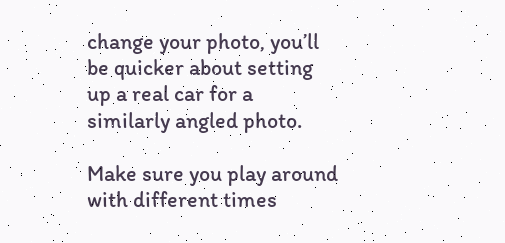change your photo, you’ll be quicker about setting up a real car for a similarly angled photo.

Make sure you play around with different times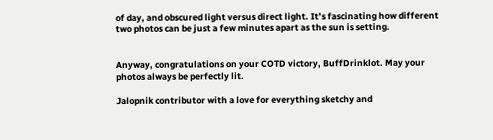of day, and obscured light versus direct light. It’s fascinating how different two photos can be just a few minutes apart as the sun is setting.


Anyway, congratulations on your COTD victory, BuffDrinklot. May your photos always be perfectly lit.

Jalopnik contributor with a love for everything sketchy and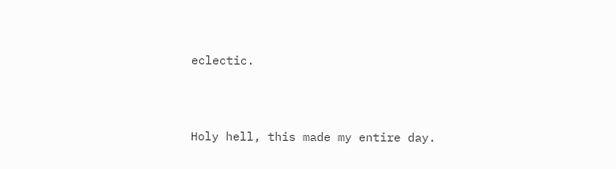eclectic.



Holy hell, this made my entire day.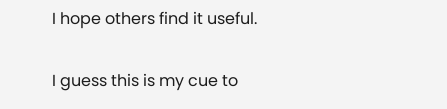I hope others find it useful.

I guess this is my cue to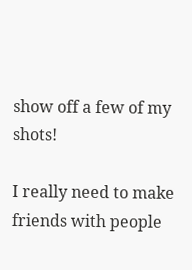show off a few of my shots!

I really need to make friends with people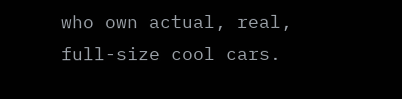who own actual, real, full-size cool cars.